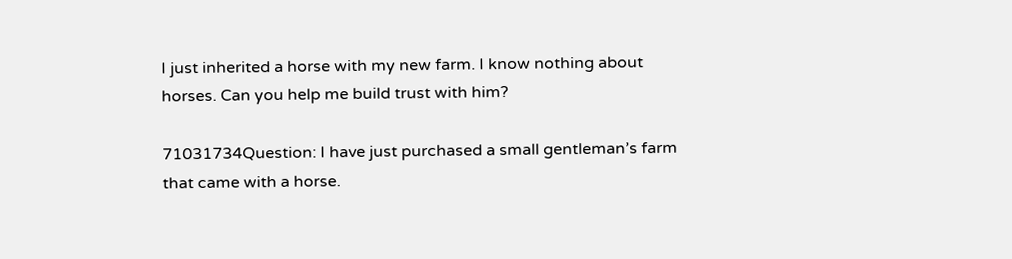I just inherited a horse with my new farm. I know nothing about horses. Can you help me build trust with him?

71031734Question: I have just purchased a small gentleman’s farm that came with a horse.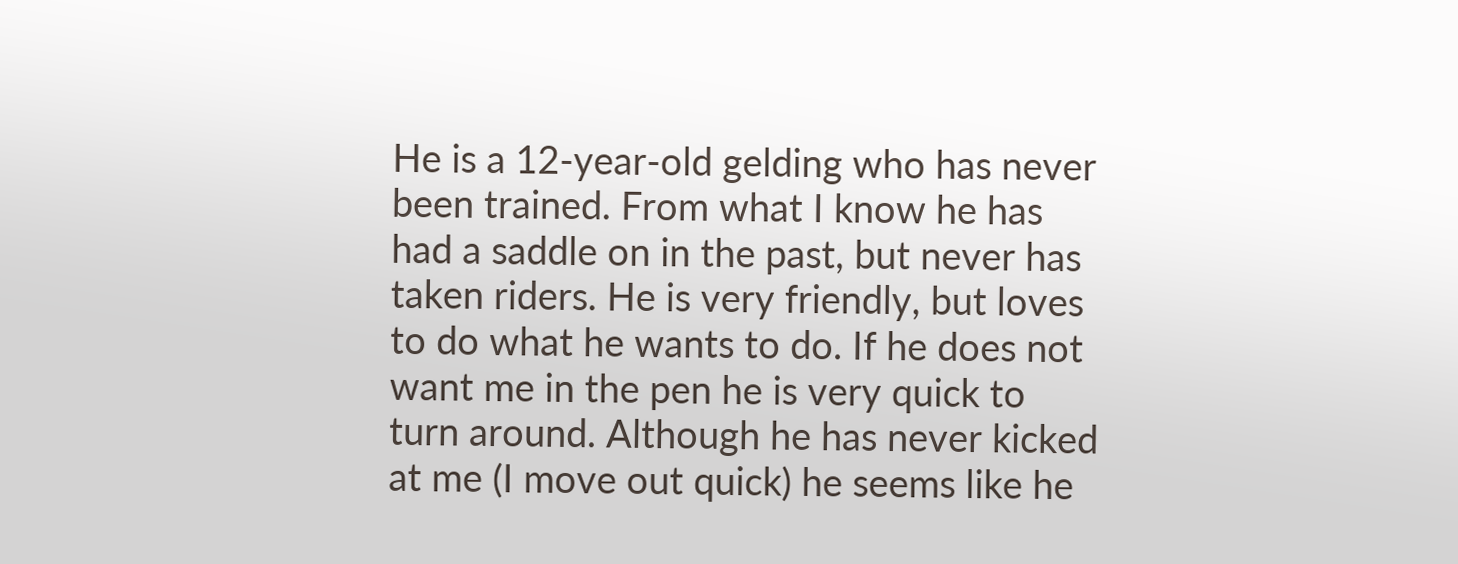He is a 12-year-old gelding who has never been trained. From what I know he has had a saddle on in the past, but never has taken riders. He is very friendly, but loves to do what he wants to do. If he does not want me in the pen he is very quick to turn around. Although he has never kicked at me (I move out quick) he seems like he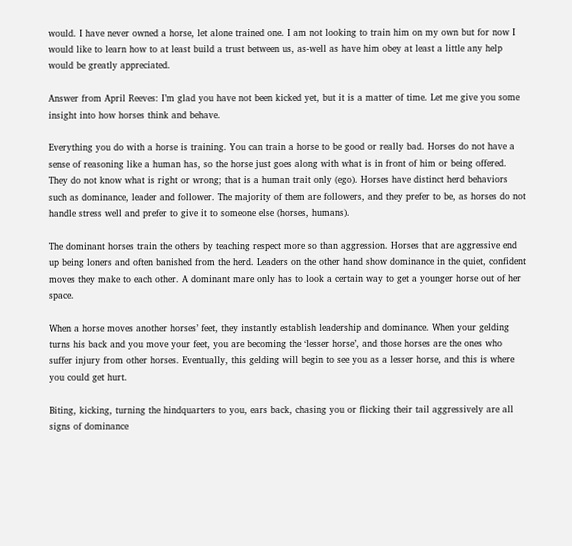would. I have never owned a horse, let alone trained one. I am not looking to train him on my own but for now I would like to learn how to at least build a trust between us, as-well as have him obey at least a little any help would be greatly appreciated.

Answer from April Reeves: I’m glad you have not been kicked yet, but it is a matter of time. Let me give you some insight into how horses think and behave.

Everything you do with a horse is training. You can train a horse to be good or really bad. Horses do not have a sense of reasoning like a human has, so the horse just goes along with what is in front of him or being offered. They do not know what is right or wrong; that is a human trait only (ego). Horses have distinct herd behaviors such as dominance, leader and follower. The majority of them are followers, and they prefer to be, as horses do not handle stress well and prefer to give it to someone else (horses, humans).

The dominant horses train the others by teaching respect more so than aggression. Horses that are aggressive end up being loners and often banished from the herd. Leaders on the other hand show dominance in the quiet, confident moves they make to each other. A dominant mare only has to look a certain way to get a younger horse out of her space.

When a horse moves another horses’ feet, they instantly establish leadership and dominance. When your gelding turns his back and you move your feet, you are becoming the ‘lesser horse’, and those horses are the ones who suffer injury from other horses. Eventually, this gelding will begin to see you as a lesser horse, and this is where you could get hurt.

Biting, kicking, turning the hindquarters to you, ears back, chasing you or flicking their tail aggressively are all signs of dominance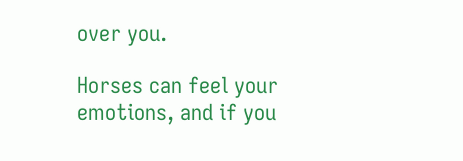over you.

Horses can feel your emotions, and if you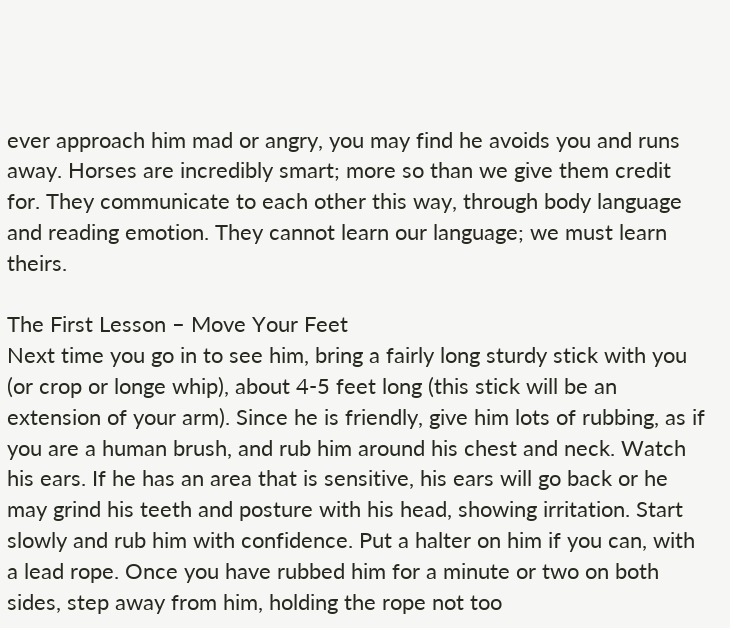ever approach him mad or angry, you may find he avoids you and runs away. Horses are incredibly smart; more so than we give them credit for. They communicate to each other this way, through body language and reading emotion. They cannot learn our language; we must learn theirs.

The First Lesson – Move Your Feet
Next time you go in to see him, bring a fairly long sturdy stick with you (or crop or longe whip), about 4-5 feet long (this stick will be an extension of your arm). Since he is friendly, give him lots of rubbing, as if you are a human brush, and rub him around his chest and neck. Watch his ears. If he has an area that is sensitive, his ears will go back or he may grind his teeth and posture with his head, showing irritation. Start slowly and rub him with confidence. Put a halter on him if you can, with a lead rope. Once you have rubbed him for a minute or two on both sides, step away from him, holding the rope not too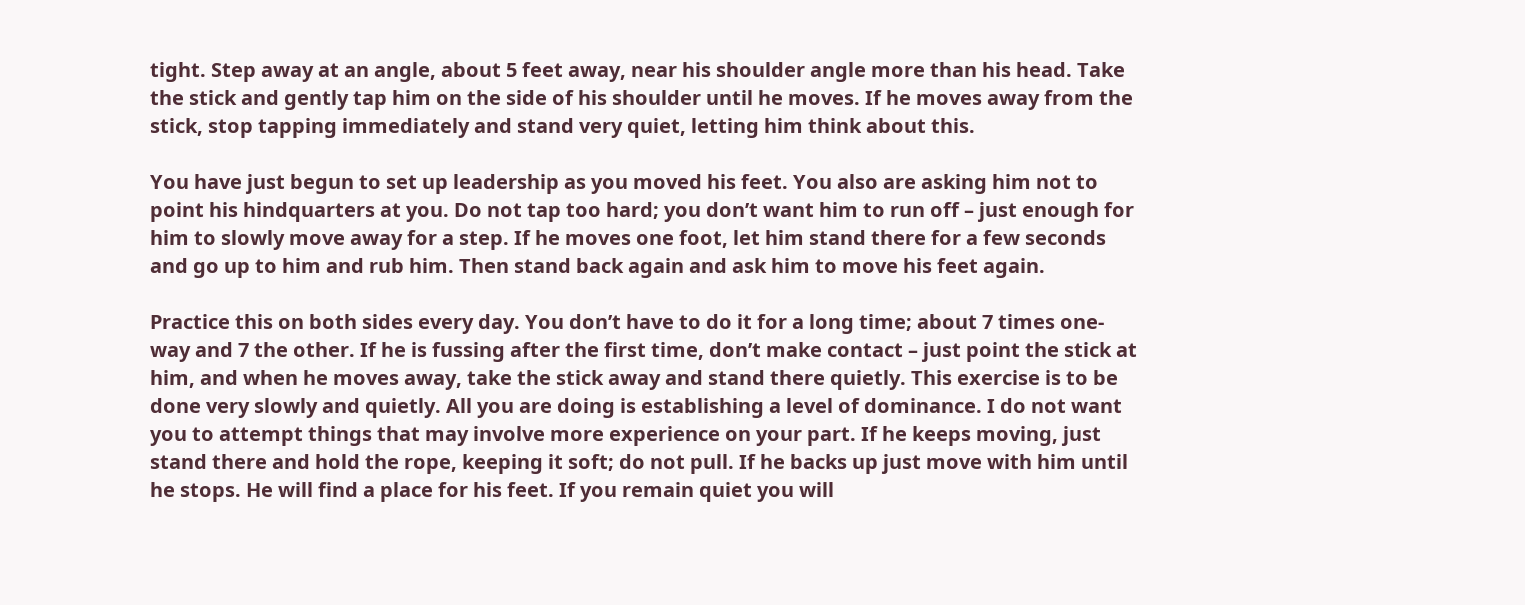tight. Step away at an angle, about 5 feet away, near his shoulder angle more than his head. Take the stick and gently tap him on the side of his shoulder until he moves. If he moves away from the stick, stop tapping immediately and stand very quiet, letting him think about this.

You have just begun to set up leadership as you moved his feet. You also are asking him not to point his hindquarters at you. Do not tap too hard; you don’t want him to run off – just enough for him to slowly move away for a step. If he moves one foot, let him stand there for a few seconds and go up to him and rub him. Then stand back again and ask him to move his feet again.

Practice this on both sides every day. You don’t have to do it for a long time; about 7 times one-way and 7 the other. If he is fussing after the first time, don’t make contact – just point the stick at him, and when he moves away, take the stick away and stand there quietly. This exercise is to be done very slowly and quietly. All you are doing is establishing a level of dominance. I do not want you to attempt things that may involve more experience on your part. If he keeps moving, just stand there and hold the rope, keeping it soft; do not pull. If he backs up just move with him until he stops. He will find a place for his feet. If you remain quiet you will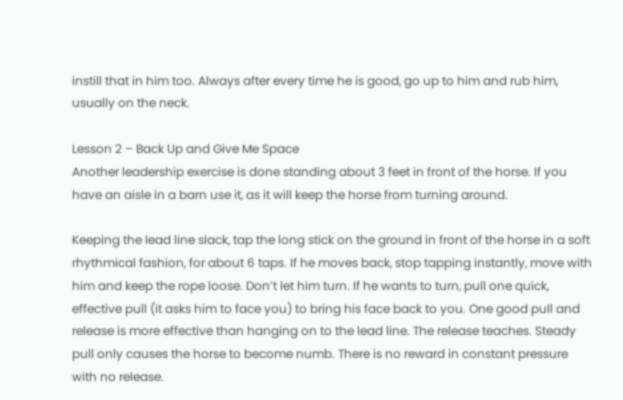instill that in him too. Always after every time he is good, go up to him and rub him, usually on the neck.

Lesson 2 – Back Up and Give Me Space
Another leadership exercise is done standing about 3 feet in front of the horse. If you have an aisle in a barn use it, as it will keep the horse from turning around.

Keeping the lead line slack, tap the long stick on the ground in front of the horse in a soft rhythmical fashion, for about 6 taps. If he moves back, stop tapping instantly, move with him and keep the rope loose. Don’t let him turn. If he wants to turn, pull one quick, effective pull (it asks him to face you) to bring his face back to you. One good pull and release is more effective than hanging on to the lead line. The release teaches. Steady pull only causes the horse to become numb. There is no reward in constant pressure with no release.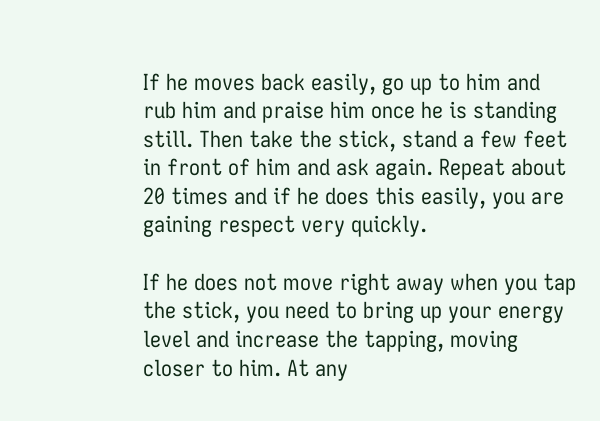If he moves back easily, go up to him and rub him and praise him once he is standing still. Then take the stick, stand a few feet in front of him and ask again. Repeat about 20 times and if he does this easily, you are gaining respect very quickly.

If he does not move right away when you tap the stick, you need to bring up your energy level and increase the tapping, moving closer to him. At any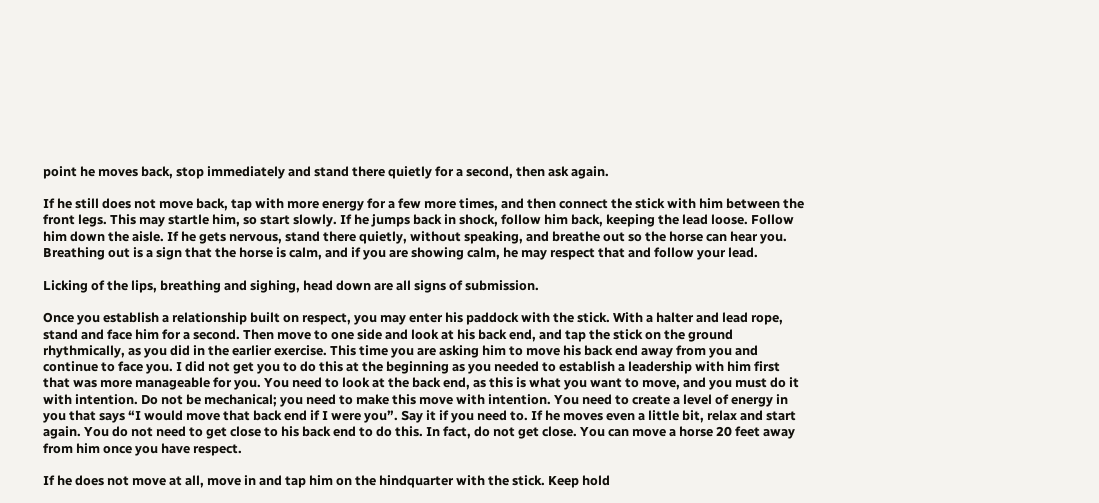point he moves back, stop immediately and stand there quietly for a second, then ask again.

If he still does not move back, tap with more energy for a few more times, and then connect the stick with him between the front legs. This may startle him, so start slowly. If he jumps back in shock, follow him back, keeping the lead loose. Follow him down the aisle. If he gets nervous, stand there quietly, without speaking, and breathe out so the horse can hear you. Breathing out is a sign that the horse is calm, and if you are showing calm, he may respect that and follow your lead.

Licking of the lips, breathing and sighing, head down are all signs of submission.

Once you establish a relationship built on respect, you may enter his paddock with the stick. With a halter and lead rope, stand and face him for a second. Then move to one side and look at his back end, and tap the stick on the ground rhythmically, as you did in the earlier exercise. This time you are asking him to move his back end away from you and continue to face you. I did not get you to do this at the beginning as you needed to establish a leadership with him first that was more manageable for you. You need to look at the back end, as this is what you want to move, and you must do it with intention. Do not be mechanical; you need to make this move with intention. You need to create a level of energy in you that says “I would move that back end if I were you”. Say it if you need to. If he moves even a little bit, relax and start again. You do not need to get close to his back end to do this. In fact, do not get close. You can move a horse 20 feet away from him once you have respect.

If he does not move at all, move in and tap him on the hindquarter with the stick. Keep hold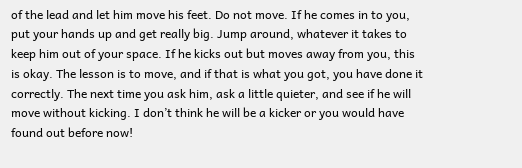of the lead and let him move his feet. Do not move. If he comes in to you, put your hands up and get really big. Jump around, whatever it takes to keep him out of your space. If he kicks out but moves away from you, this is okay. The lesson is to move, and if that is what you got, you have done it correctly. The next time you ask him, ask a little quieter, and see if he will move without kicking. I don’t think he will be a kicker or you would have found out before now!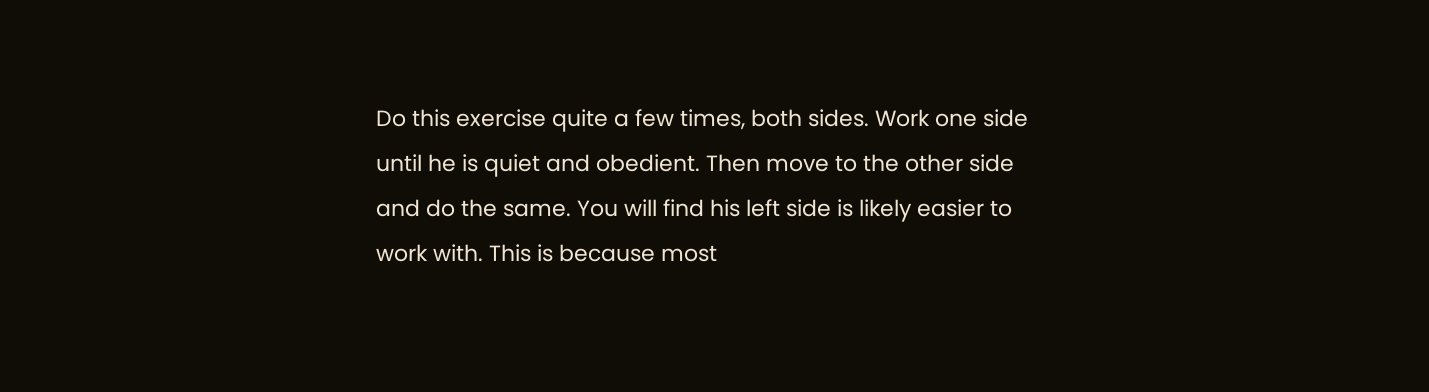Do this exercise quite a few times, both sides. Work one side until he is quiet and obedient. Then move to the other side and do the same. You will find his left side is likely easier to work with. This is because most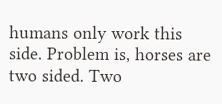humans only work this side. Problem is, horses are two sided. Two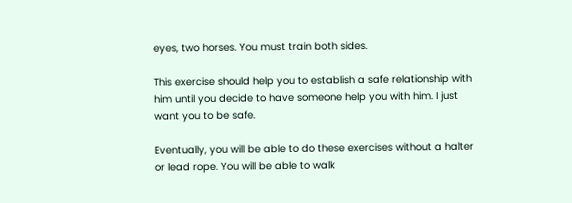eyes, two horses. You must train both sides.

This exercise should help you to establish a safe relationship with him until you decide to have someone help you with him. I just want you to be safe.

Eventually, you will be able to do these exercises without a halter or lead rope. You will be able to walk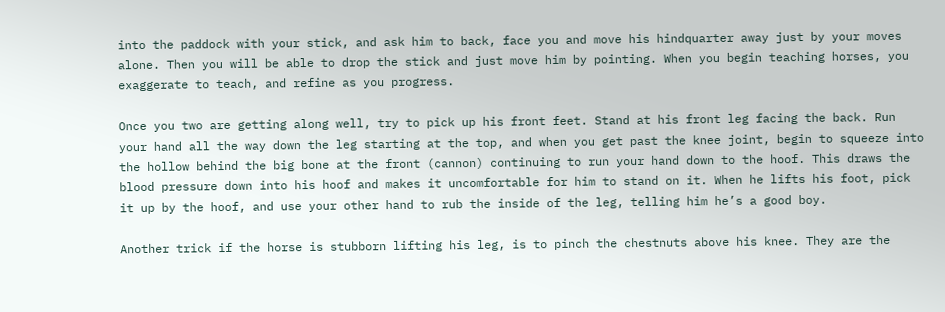into the paddock with your stick, and ask him to back, face you and move his hindquarter away just by your moves alone. Then you will be able to drop the stick and just move him by pointing. When you begin teaching horses, you exaggerate to teach, and refine as you progress.

Once you two are getting along well, try to pick up his front feet. Stand at his front leg facing the back. Run your hand all the way down the leg starting at the top, and when you get past the knee joint, begin to squeeze into the hollow behind the big bone at the front (cannon) continuing to run your hand down to the hoof. This draws the blood pressure down into his hoof and makes it uncomfortable for him to stand on it. When he lifts his foot, pick it up by the hoof, and use your other hand to rub the inside of the leg, telling him he’s a good boy.

Another trick if the horse is stubborn lifting his leg, is to pinch the chestnuts above his knee. They are the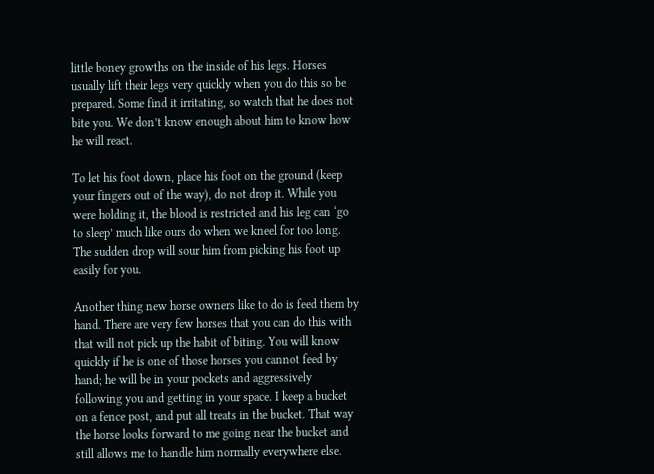little boney growths on the inside of his legs. Horses usually lift their legs very quickly when you do this so be prepared. Some find it irritating, so watch that he does not bite you. We don’t know enough about him to know how he will react.

To let his foot down, place his foot on the ground (keep your fingers out of the way), do not drop it. While you were holding it, the blood is restricted and his leg can ‘go to sleep’ much like ours do when we kneel for too long. The sudden drop will sour him from picking his foot up easily for you.

Another thing new horse owners like to do is feed them by hand. There are very few horses that you can do this with that will not pick up the habit of biting. You will know quickly if he is one of those horses you cannot feed by hand; he will be in your pockets and aggressively following you and getting in your space. I keep a bucket on a fence post, and put all treats in the bucket. That way the horse looks forward to me going near the bucket and still allows me to handle him normally everywhere else.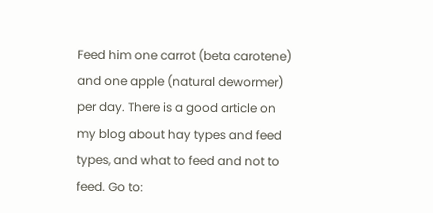Feed him one carrot (beta carotene) and one apple (natural dewormer) per day. There is a good article on my blog about hay types and feed types, and what to feed and not to feed. Go to: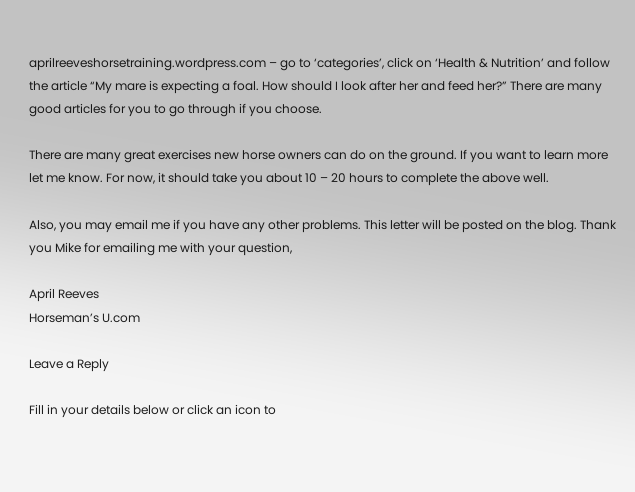aprilreeveshorsetraining.wordpress.com – go to ‘categories’, click on ‘Health & Nutrition’ and follow the article “My mare is expecting a foal. How should I look after her and feed her?” There are many good articles for you to go through if you choose.

There are many great exercises new horse owners can do on the ground. If you want to learn more let me know. For now, it should take you about 10 – 20 hours to complete the above well.

Also, you may email me if you have any other problems. This letter will be posted on the blog. Thank you Mike for emailing me with your question,

April Reeves
Horseman’s U.com

Leave a Reply

Fill in your details below or click an icon to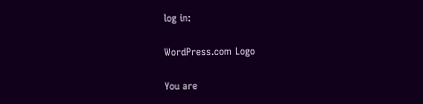log in:

WordPress.com Logo

You are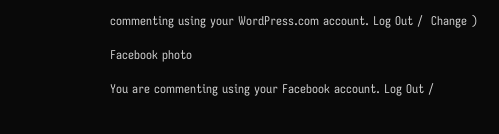commenting using your WordPress.com account. Log Out /  Change )

Facebook photo

You are commenting using your Facebook account. Log Out /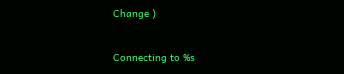Change )

Connecting to %s